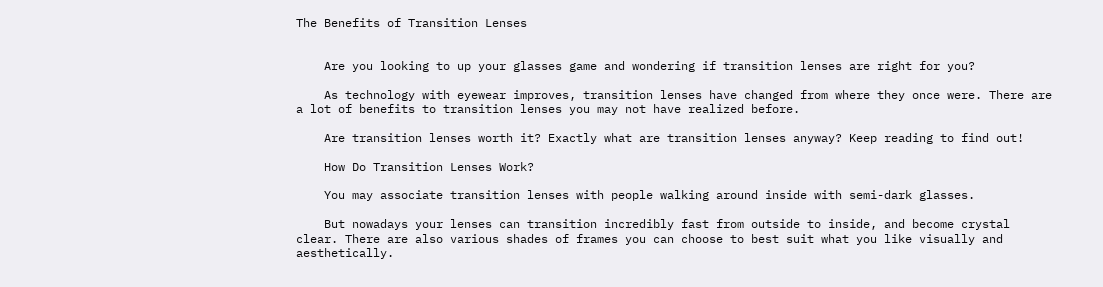The Benefits of Transition Lenses


    Are you looking to up your glasses game and wondering if transition lenses are right for you?

    As technology with eyewear improves, transition lenses have changed from where they once were. There are a lot of benefits to transition lenses you may not have realized before.

    Are transition lenses worth it? Exactly what are transition lenses anyway? Keep reading to find out!

    How Do Transition Lenses Work?

    You may associate transition lenses with people walking around inside with semi-dark glasses.

    But nowadays your lenses can transition incredibly fast from outside to inside, and become crystal clear. There are also various shades of frames you can choose to best suit what you like visually and aesthetically.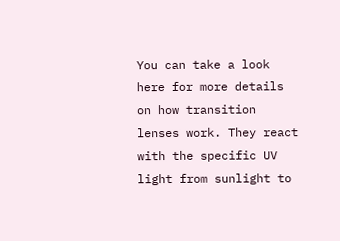You can take a look here for more details on how transition lenses work. They react with the specific UV light from sunlight to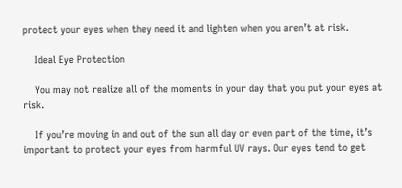protect your eyes when they need it and lighten when you aren’t at risk.

    Ideal Eye Protection

    You may not realize all of the moments in your day that you put your eyes at risk.

    If you’re moving in and out of the sun all day or even part of the time, it’s important to protect your eyes from harmful UV rays. Our eyes tend to get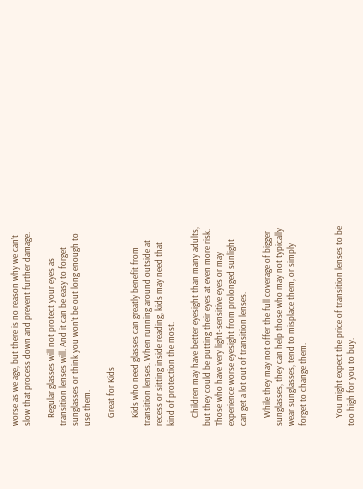worse as we age, but there is no reason why we can’t slow that process down and prevent further damage.

    Regular glasses will not protect your eyes as transition lenses will. And it can be easy to forget sunglasses or think you won’t be out long enough to use them.

    Great for Kids

    Kids who need glasses can greatly benefit from transition lenses. When running around outside at recess or sitting inside reading, kids may need that kind of protection the most.

    Children may have better eyesight than many adults, but they could be putting their eyes at even more risk. Those who have very light-sensitive eyes or may experience worse eyesight from prolonged sunlight can get a lot out of transition lenses.

    While they may not offer the full coverage of bigger sunglasses, they can help those who may not typically wear sunglasses, tend to misplace them, or simply forget to change them.


    You might expect the price of transition lenses to be too high for you to buy.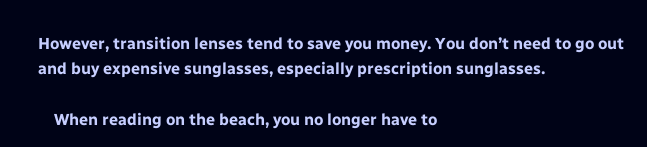However, transition lenses tend to save you money. You don’t need to go out and buy expensive sunglasses, especially prescription sunglasses.

    When reading on the beach, you no longer have to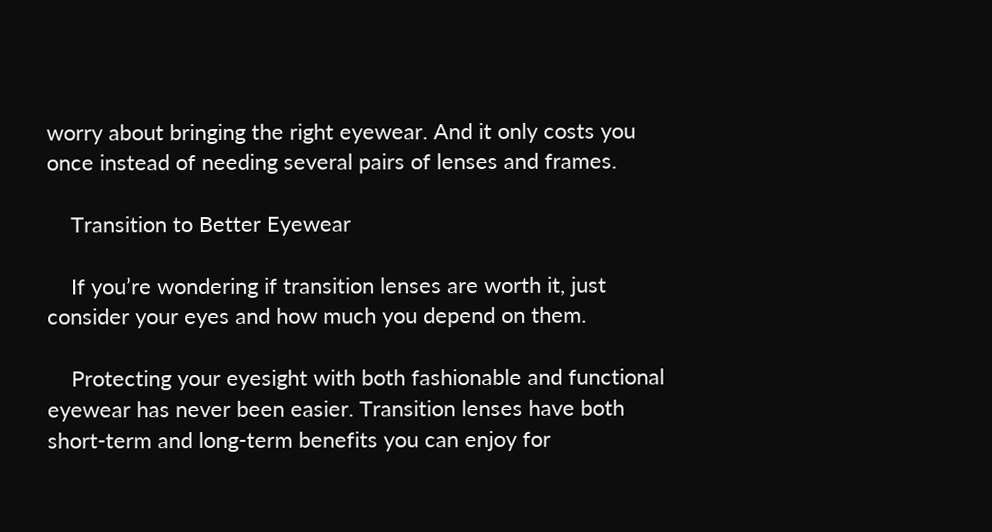worry about bringing the right eyewear. And it only costs you once instead of needing several pairs of lenses and frames.

    Transition to Better Eyewear

    If you’re wondering if transition lenses are worth it, just consider your eyes and how much you depend on them.

    Protecting your eyesight with both fashionable and functional eyewear has never been easier. Transition lenses have both short-term and long-term benefits you can enjoy for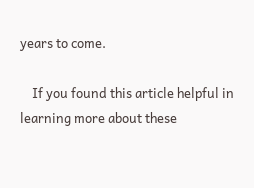years to come.

    If you found this article helpful in learning more about these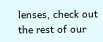lenses, check out the rest of our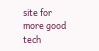site for more good tech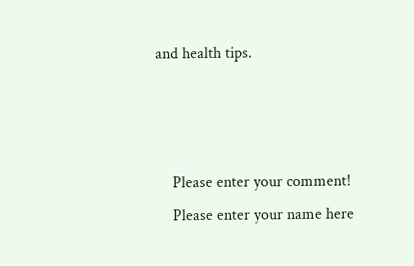and health tips.



    Please enter your comment!
    Please enter your name here